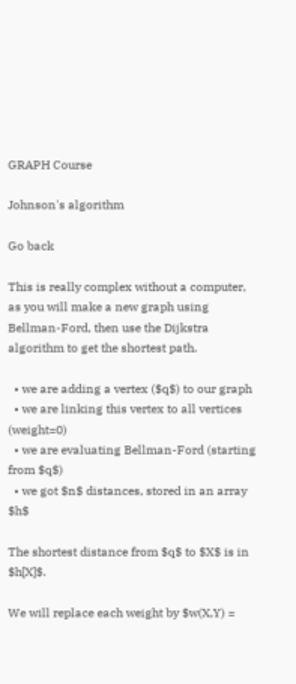GRAPH Course

Johnson's algorithm

Go back

This is really complex without a computer, as you will make a new graph using Bellman-Ford, then use the Dijkstra algorithm to get the shortest path.

  • we are adding a vertex ($q$) to our graph
  • we are linking this vertex to all vertices (weight=0)
  • we are evaluating Bellman-Ford (starting from $q$)
  • we got $n$ distances, stored in an array $h$

The shortest distance from $q$ to $X$ is in $h[X]$.

We will replace each weight by $w(X,Y) =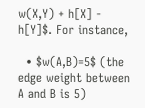w(X,Y) + h[X] - h[Y]$. For instance,

  • $w(A,B)=5$ (the edge weight between A and B is 5)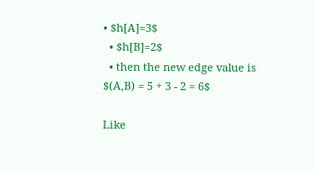• $h[A]=3$
  • $h[B]=2$
  • then the new edge value is $(A,B) = 5 + 3 - 2 = 6$

Like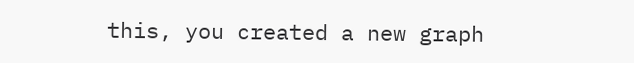this, you created a new graph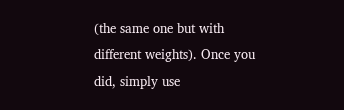(the same one but with different weights). Once you did, simply use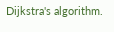Dijkstra's algorithm.